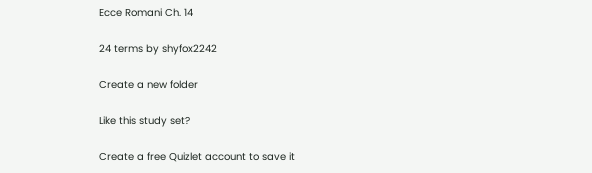Ecce Romani Ch. 14

24 terms by shyfox2242

Create a new folder

Like this study set?

Create a free Quizlet account to save it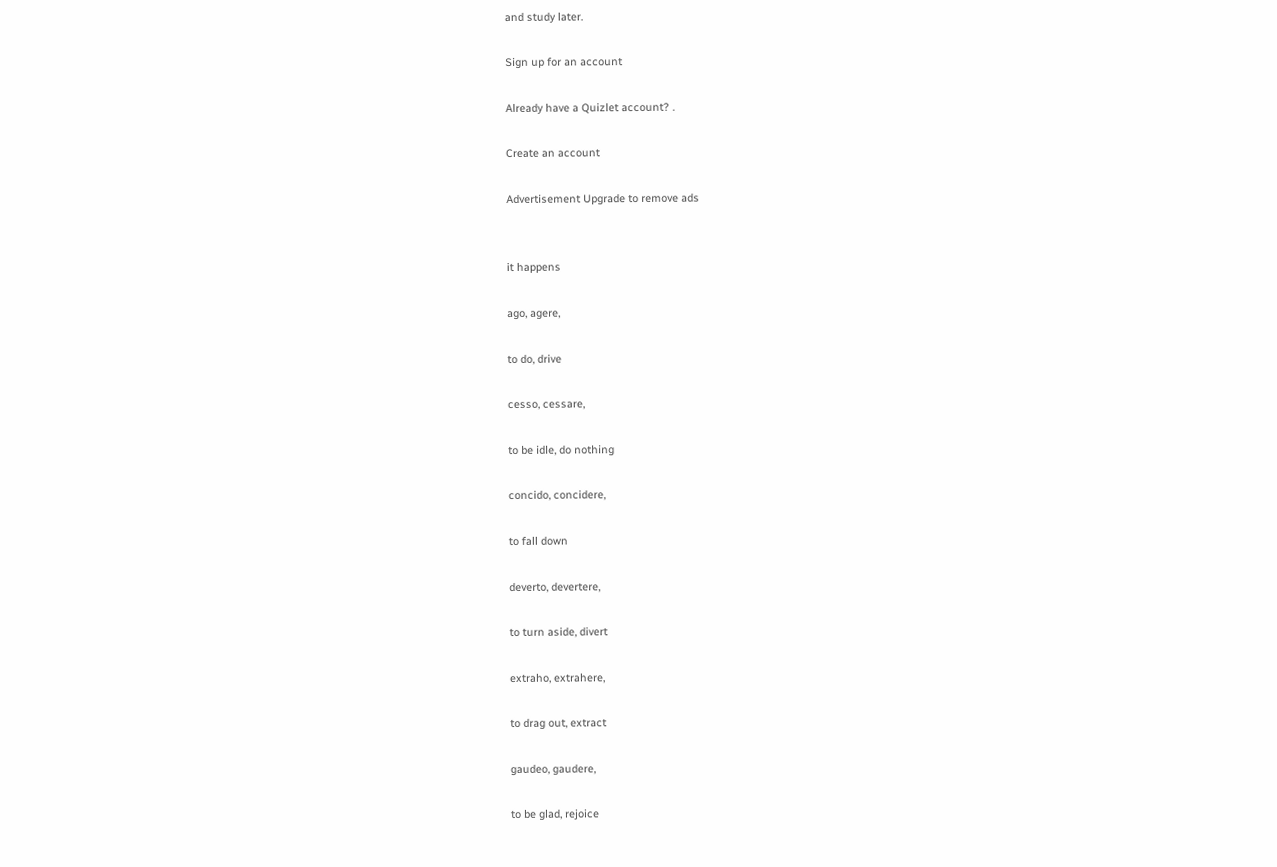and study later.

Sign up for an account

Already have a Quizlet account? .

Create an account

Advertisement Upgrade to remove ads


it happens

ago, agere,

to do, drive

cesso, cessare,

to be idle, do nothing

concido, concidere,

to fall down

deverto, devertere,

to turn aside, divert

extraho, extrahere,

to drag out, extract

gaudeo, gaudere,

to be glad, rejoice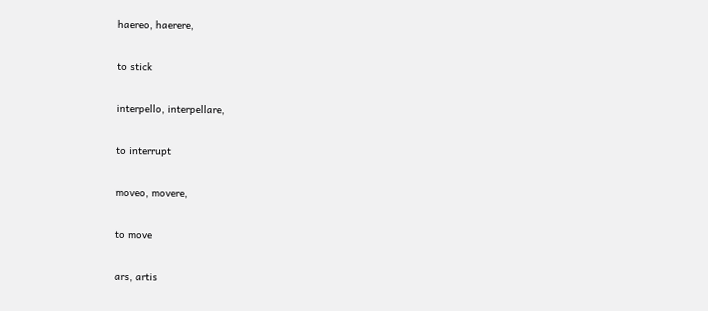haereo, haerere,

to stick

interpello, interpellare,

to interrupt

moveo, movere,

to move

ars, artis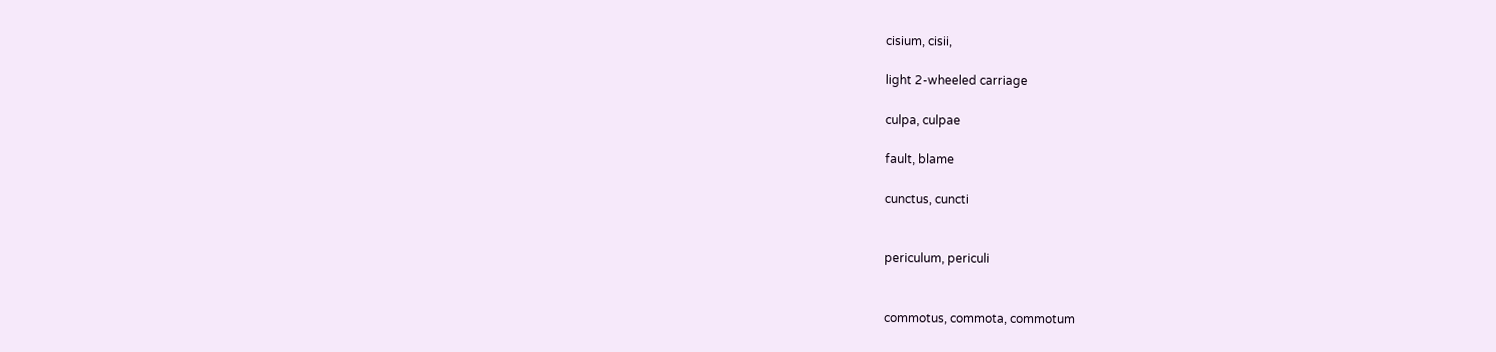cisium, cisii,

light 2-wheeled carriage

culpa, culpae

fault, blame

cunctus, cuncti


periculum, periculi


commotus, commota, commotum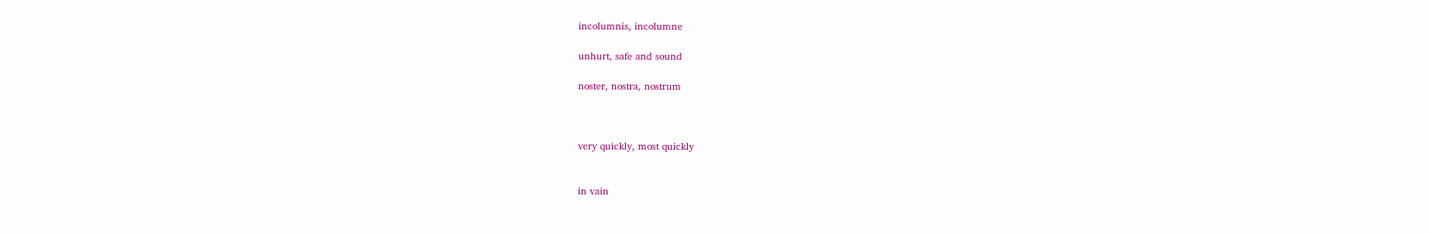incolumnis, incolumne

unhurt, safe and sound

noster, nostra, nostrum



very quickly, most quickly


in vain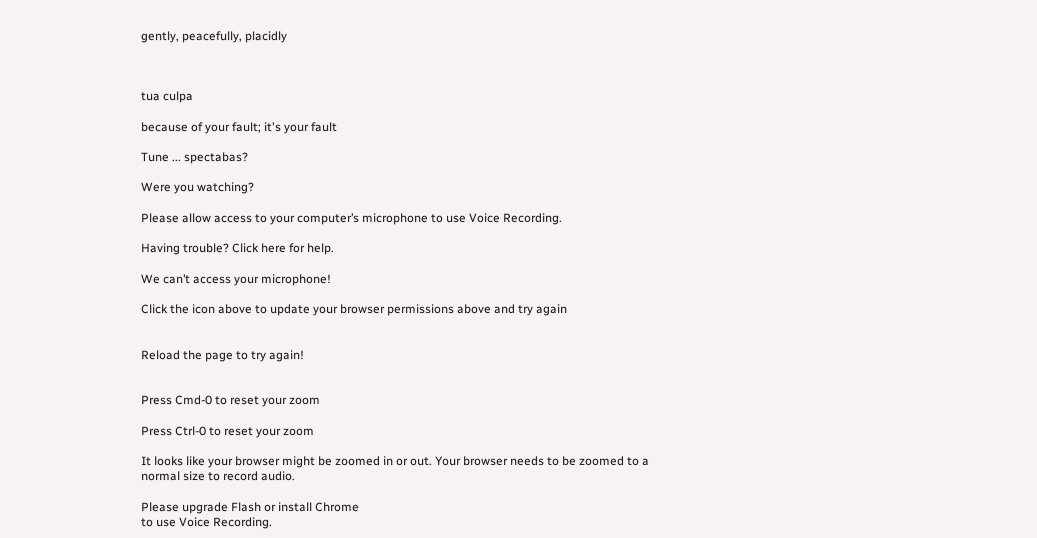gently, peacefully, placidly



tua culpa

because of your fault; it's your fault

Tune ... spectabas?

Were you watching?

Please allow access to your computer’s microphone to use Voice Recording.

Having trouble? Click here for help.

We can’t access your microphone!

Click the icon above to update your browser permissions above and try again


Reload the page to try again!


Press Cmd-0 to reset your zoom

Press Ctrl-0 to reset your zoom

It looks like your browser might be zoomed in or out. Your browser needs to be zoomed to a normal size to record audio.

Please upgrade Flash or install Chrome
to use Voice Recording.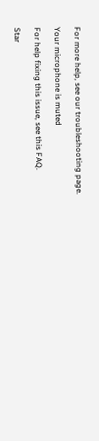For more help, see our troubleshooting page.

Your microphone is muted

For help fixing this issue, see this FAQ.

Star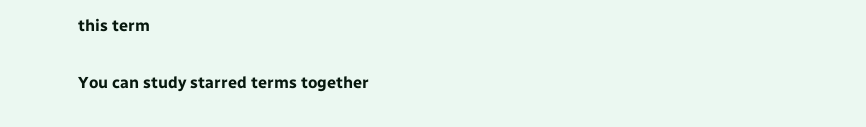this term

You can study starred terms together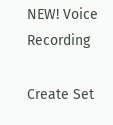NEW! Voice Recording

Create Set